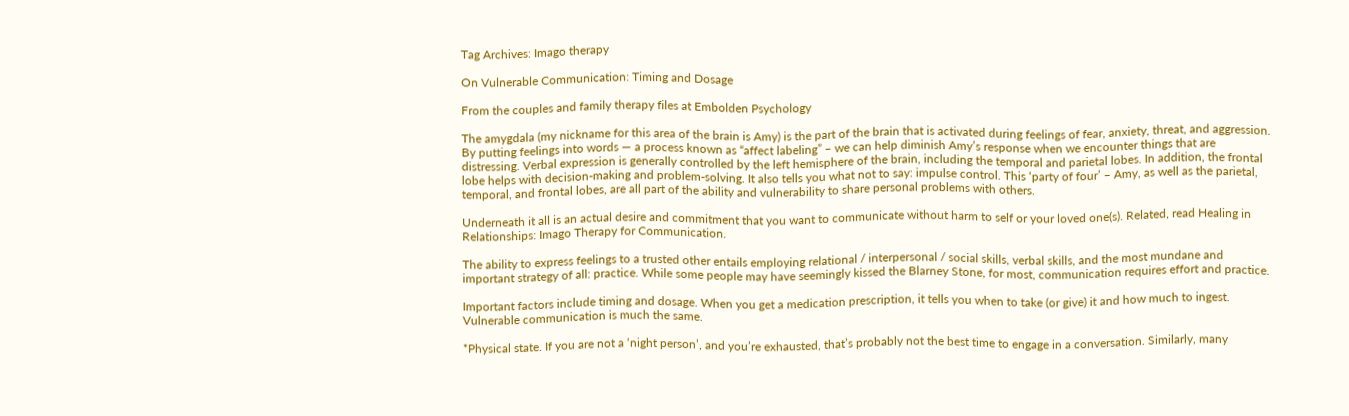Tag Archives: Imago therapy

On Vulnerable Communication: Timing and Dosage

From the couples and family therapy files at Embolden Psychology

The amygdala (my nickname for this area of the brain is Amy) is the part of the brain that is activated during feelings of fear, anxiety, threat, and aggression. By putting feelings into words — a process known as “affect labeling” – we can help diminish Amy’s response when we encounter things that are distressing. Verbal expression is generally controlled by the left hemisphere of the brain, including the temporal and parietal lobes. In addition, the frontal lobe helps with decision-making and problem-solving. It also tells you what not to say: impulse control. This ‘party of four’ – Amy, as well as the parietal, temporal, and frontal lobes, are all part of the ability and vulnerability to share personal problems with others.

Underneath it all is an actual desire and commitment that you want to communicate without harm to self or your loved one(s). Related, read Healing in Relationships: Imago Therapy for Communication.

The ability to express feelings to a trusted other entails employing relational / interpersonal / social skills, verbal skills, and the most mundane and important strategy of all: practice. While some people may have seemingly kissed the Blarney Stone, for most, communication requires effort and practice.

Important factors include timing and dosage. When you get a medication prescription, it tells you when to take (or give) it and how much to ingest. Vulnerable communication is much the same.

*Physical state. If you are not a ‘night person’, and you’re exhausted, that’s probably not the best time to engage in a conversation. Similarly, many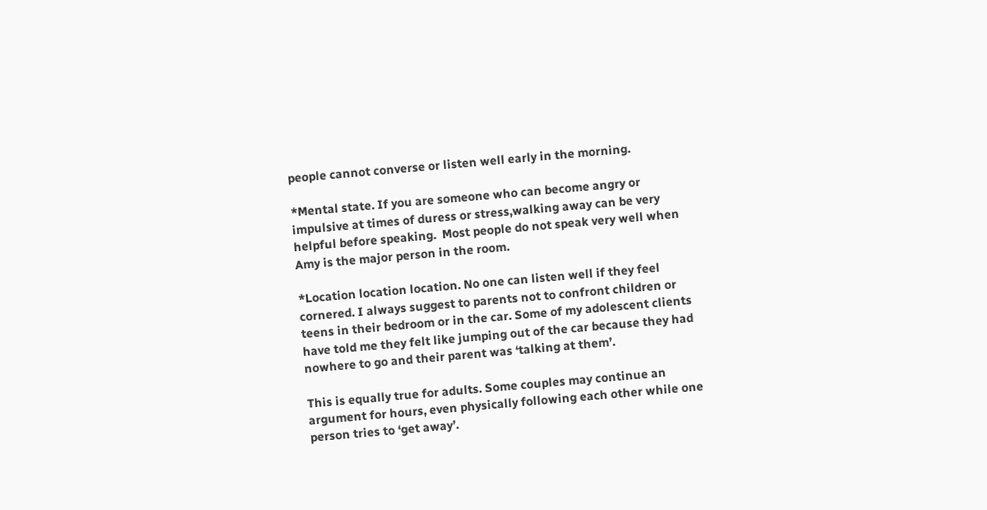people cannot converse or listen well early in the morning.

*Mental state. If you are someone who can become angry or impulsive at times of duress or stress,walking away can be very helpful before speaking.  Most people do not speak very well when Amy is the major person in the room.

*Location location location. No one can listen well if they feel cornered. I always suggest to parents not to confront children or teens in their bedroom or in the car. Some of my adolescent clients have told me they felt like jumping out of the car because they had nowhere to go and their parent was ‘talking at them’.

This is equally true for adults. Some couples may continue an argument for hours, even physically following each other while one person tries to ‘get away’.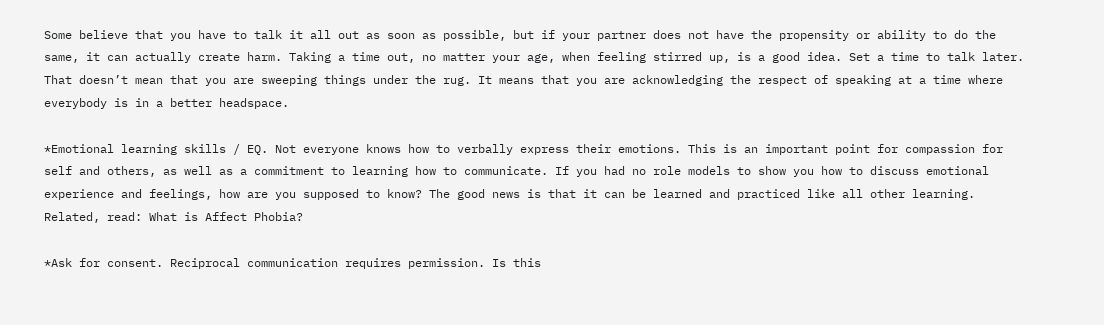Some believe that you have to talk it all out as soon as possible, but if your partner does not have the propensity or ability to do the same, it can actually create harm. Taking a time out, no matter your age, when feeling stirred up, is a good idea. Set a time to talk later. That doesn’t mean that you are sweeping things under the rug. It means that you are acknowledging the respect of speaking at a time where everybody is in a better headspace.

*Emotional learning skills / EQ. Not everyone knows how to verbally express their emotions. This is an important point for compassion for self and others, as well as a commitment to learning how to communicate. If you had no role models to show you how to discuss emotional experience and feelings, how are you supposed to know? The good news is that it can be learned and practiced like all other learning.  Related, read: What is Affect Phobia?

*Ask for consent. Reciprocal communication requires permission. Is this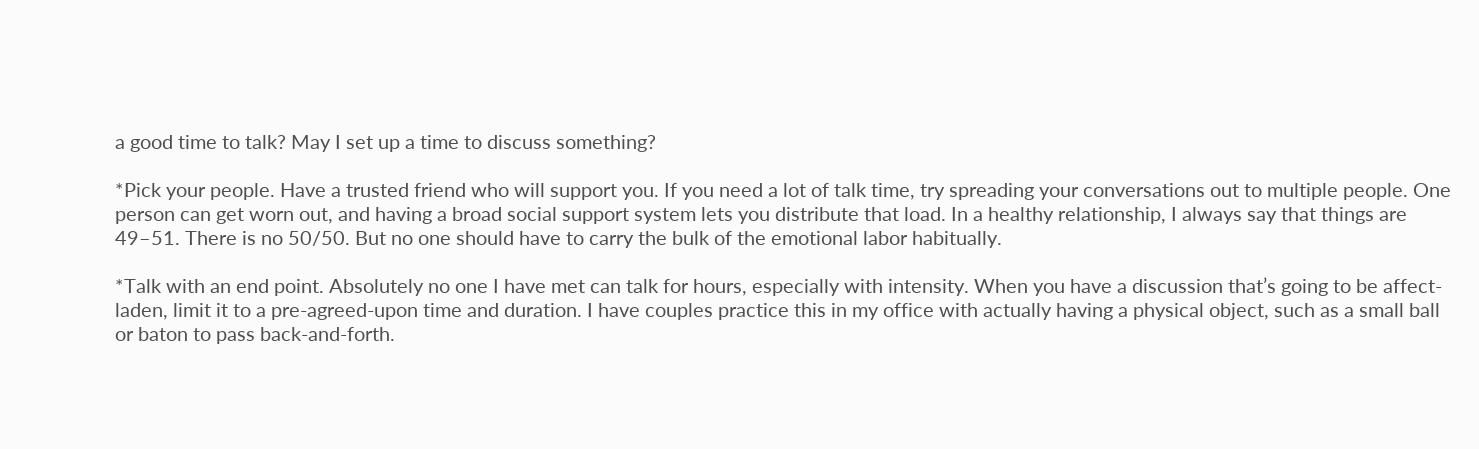a good time to talk? May I set up a time to discuss something?

*Pick your people. Have a trusted friend who will support you. If you need a lot of talk time, try spreading your conversations out to multiple people. One person can get worn out, and having a broad social support system lets you distribute that load. In a healthy relationship, I always say that things are 49–51. There is no 50/50. But no one should have to carry the bulk of the emotional labor habitually.

*Talk with an end point. Absolutely no one I have met can talk for hours, especially with intensity. When you have a discussion that’s going to be affect-laden, limit it to a pre-agreed-upon time and duration. I have couples practice this in my office with actually having a physical object, such as a small ball or baton to pass back-and-forth.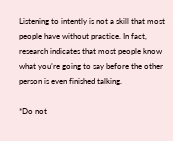Listening to intently is not a skill that most people have without practice. In fact, research indicates that most people know what you’re going to say before the other person is even finished talking.

*Do not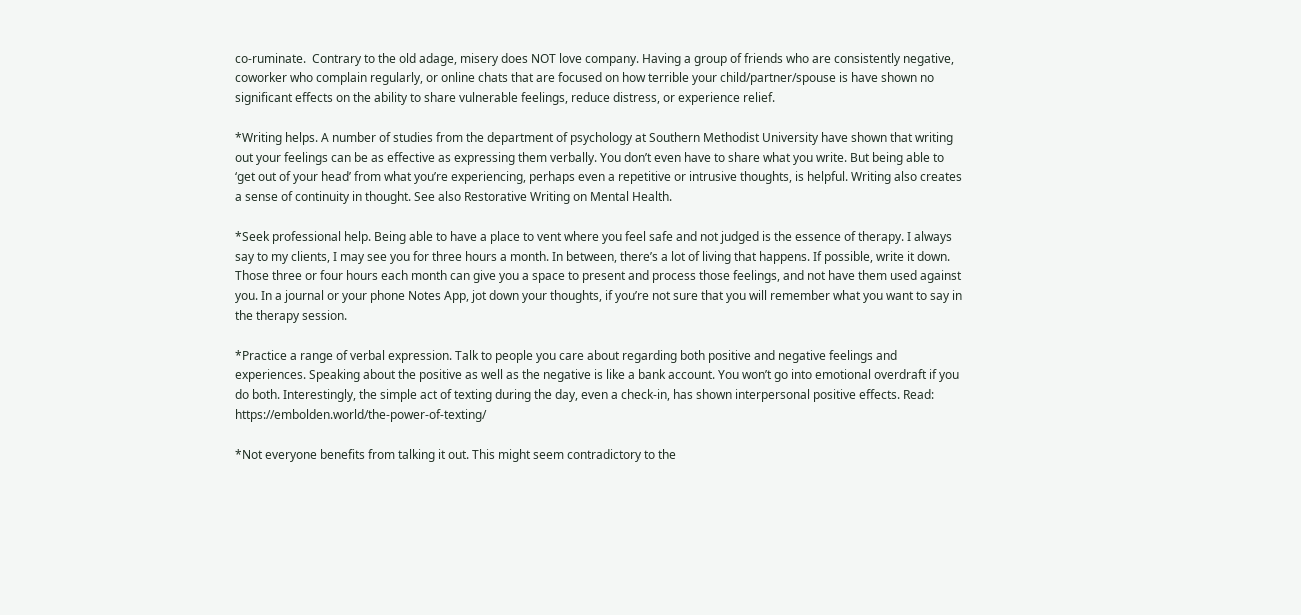co-ruminate.  Contrary to the old adage, misery does NOT love company. Having a group of friends who are consistently negative, coworker who complain regularly, or online chats that are focused on how terrible your child/partner/spouse is have shown no significant effects on the ability to share vulnerable feelings, reduce distress, or experience relief.

*Writing helps. A number of studies from the department of psychology at Southern Methodist University have shown that writing out your feelings can be as effective as expressing them verbally. You don’t even have to share what you write. But being able to ‘get out of your head’ from what you’re experiencing, perhaps even a repetitive or intrusive thoughts, is helpful. Writing also creates a sense of continuity in thought. See also Restorative Writing on Mental Health.

*Seek professional help. Being able to have a place to vent where you feel safe and not judged is the essence of therapy. I always say to my clients, I may see you for three hours a month. In between, there’s a lot of living that happens. If possible, write it down.  Those three or four hours each month can give you a space to present and process those feelings, and not have them used against you. In a journal or your phone Notes App, jot down your thoughts, if you’re not sure that you will remember what you want to say in the therapy session.

*Practice a range of verbal expression. Talk to people you care about regarding both positive and negative feelings and experiences. Speaking about the positive as well as the negative is like a bank account. You won’t go into emotional overdraft if you do both. Interestingly, the simple act of texting during the day, even a check-in, has shown interpersonal positive effects. Read: https://embolden.world/the-power-of-texting/

*Not everyone benefits from talking it out. This might seem contradictory to the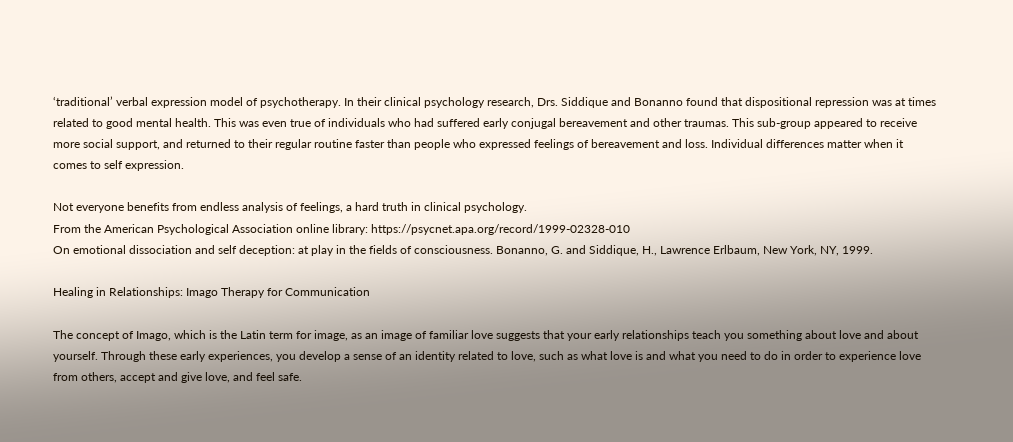‘traditional’ verbal expression model of psychotherapy. In their clinical psychology research, Drs. Siddique and Bonanno found that dispositional repression was at times related to good mental health. This was even true of individuals who had suffered early conjugal bereavement and other traumas. This sub-group appeared to receive more social support, and returned to their regular routine faster than people who expressed feelings of bereavement and loss. Individual differences matter when it comes to self expression.

Not everyone benefits from endless analysis of feelings, a hard truth in clinical psychology.
From the American Psychological Association online library: https://psycnet.apa.org/record/1999-02328-010
On emotional dissociation and self deception: at play in the fields of consciousness. Bonanno, G. and Siddique, H., Lawrence Erlbaum, New York, NY, 1999.

Healing in Relationships: Imago Therapy for Communication

The concept of Imago, which is the Latin term for image, as an image of familiar love suggests that your early relationships teach you something about love and about yourself. Through these early experiences, you develop a sense of an identity related to love, such as what love is and what you need to do in order to experience love from others, accept and give love, and feel safe.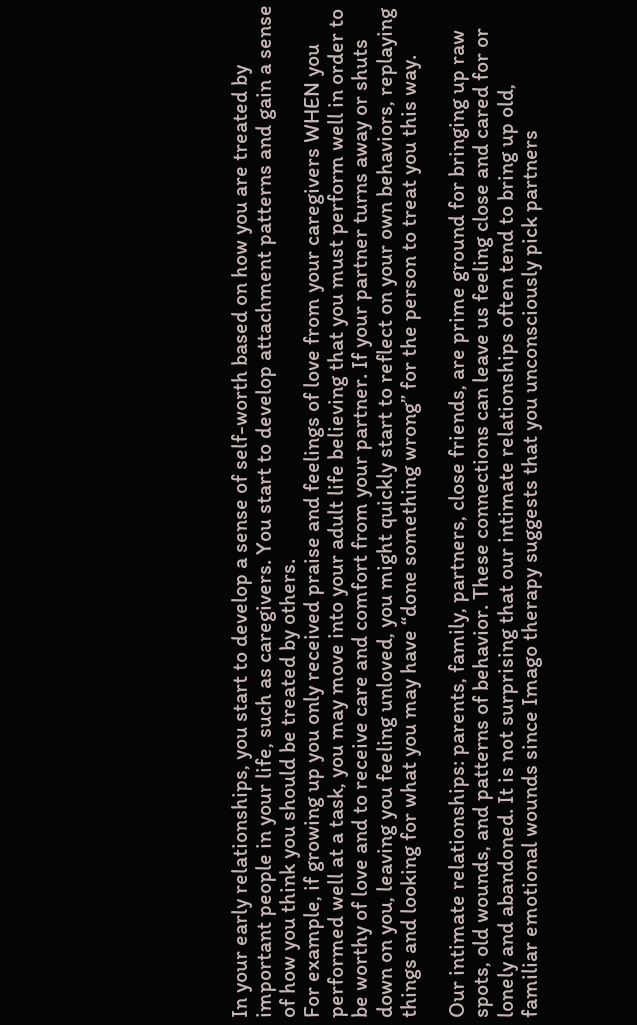In your early relationships, you start to develop a sense of self-worth based on how you are treated by important people in your life, such as caregivers. You start to develop attachment patterns and gain a sense of how you think you should be treated by others.
For example, if growing up you only received praise and feelings of love from your caregivers WHEN you performed well at a task, you may move into your adult life believing that you must perform well in order to be worthy of love and to receive care and comfort from your partner. If your partner turns away or shuts down on you, leaving you feeling unloved, you might quickly start to reflect on your own behaviors, replaying things and looking for what you may have “done something wrong” for the person to treat you this way.

Our intimate relationships: parents, family, partners, close friends, are prime ground for bringing up raw spots, old wounds, and patterns of behavior. These connections can leave us feeling close and cared for or lonely and abandoned. It is not surprising that our intimate relationships often tend to bring up old, familiar emotional wounds since Imago therapy suggests that you unconsciously pick partners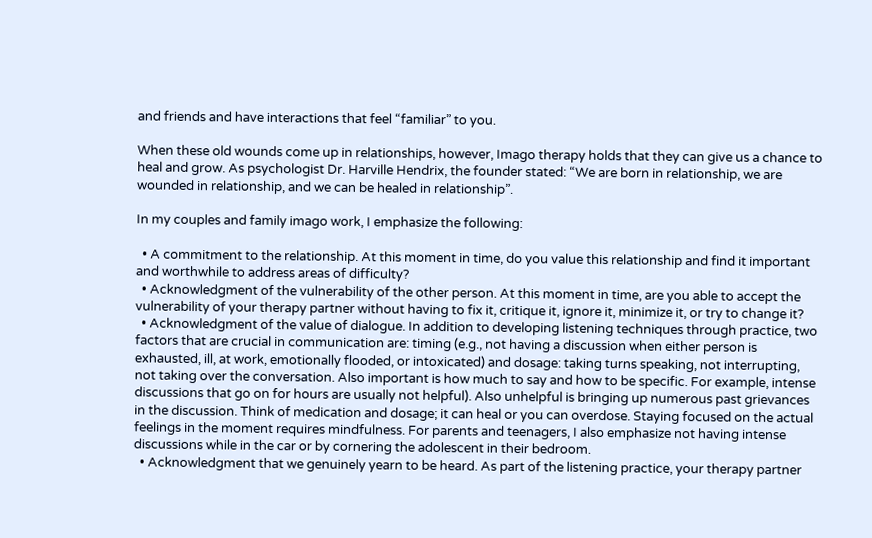and friends and have interactions that feel “familiar” to you.

When these old wounds come up in relationships, however, Imago therapy holds that they can give us a chance to heal and grow. As psychologist Dr. Harville Hendrix, the founder stated: “We are born in relationship, we are wounded in relationship, and we can be healed in relationship”.

In my couples and family imago work, I emphasize the following:

  • A commitment to the relationship. At this moment in time, do you value this relationship and find it important and worthwhile to address areas of difficulty?
  • Acknowledgment of the vulnerability of the other person. At this moment in time, are you able to accept the vulnerability of your therapy partner without having to fix it, critique it, ignore it, minimize it, or try to change it?
  • Acknowledgment of the value of dialogue. In addition to developing listening techniques through practice, two factors that are crucial in communication are: timing (e.g., not having a discussion when either person is exhausted, ill, at work, emotionally flooded, or intoxicated) and dosage: taking turns speaking, not interrupting, not taking over the conversation. Also important is how much to say and how to be specific. For example, intense discussions that go on for hours are usually not helpful). Also unhelpful is bringing up numerous past grievances in the discussion. Think of medication and dosage; it can heal or you can overdose. Staying focused on the actual feelings in the moment requires mindfulness. For parents and teenagers, I also emphasize not having intense discussions while in the car or by cornering the adolescent in their bedroom.
  • Acknowledgment that we genuinely yearn to be heard. As part of the listening practice, your therapy partner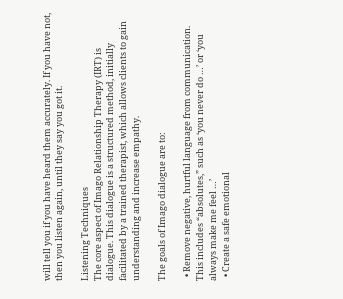will tell you if you have heard them accurately. If you have not, then you listen again, until they say you got it.

Listening Techniques
The core aspect of Imago Relationship Therapy (IRT) is dialogue. This dialogue is a structured method, initially facilitated by a trained therapist, which allows clients to gain understanding and increase empathy.

The goals of Imago dialogue are to:

  • Remove negative, hurtful language from communication. This includes “absolutes,” such as ‘you never do …’ or ‘you always make me feel …’
  • Create a safe emotional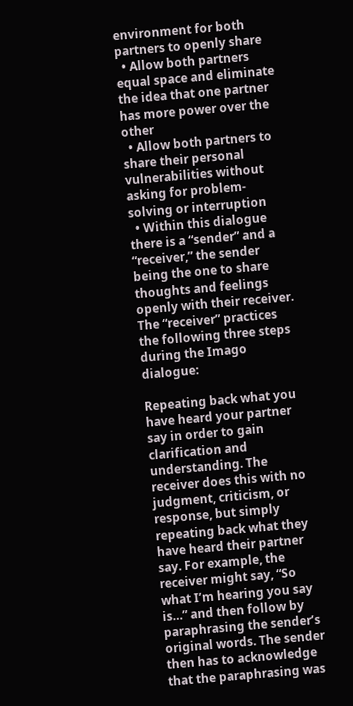environment for both partners to openly share
  • Allow both partners equal space and eliminate the idea that one partner has more power over the other
  • Allow both partners to share their personal vulnerabilities without asking for problem-solving or interruption
  • Within this dialogue there is a “sender” and a “receiver,” the sender being the one to share thoughts and feelings openly with their receiver. The “receiver” practices the following three steps during the Imago dialogue:

Repeating back what you have heard your partner say in order to gain clarification and understanding. The receiver does this with no judgment, criticism, or response, but simply repeating back what they have heard their partner say. For example, the receiver might say, “So what I’m hearing you say is…” and then follow by paraphrasing the sender’s original words. The sender then has to acknowledge that the paraphrasing was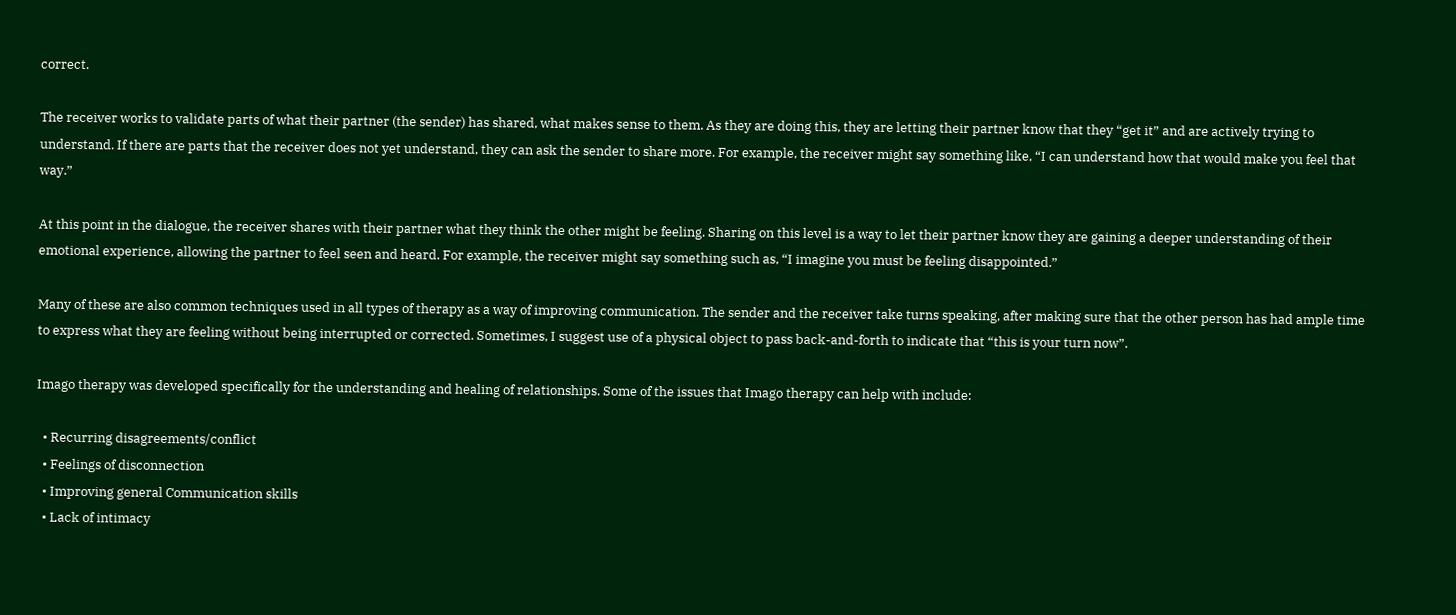correct.

The receiver works to validate parts of what their partner (the sender) has shared, what makes sense to them. As they are doing this, they are letting their partner know that they “get it” and are actively trying to understand. If there are parts that the receiver does not yet understand, they can ask the sender to share more. For example, the receiver might say something like, “I can understand how that would make you feel that way.”

At this point in the dialogue, the receiver shares with their partner what they think the other might be feeling. Sharing on this level is a way to let their partner know they are gaining a deeper understanding of their emotional experience, allowing the partner to feel seen and heard. For example, the receiver might say something such as, “I imagine you must be feeling disappointed.”

Many of these are also common techniques used in all types of therapy as a way of improving communication. The sender and the receiver take turns speaking, after making sure that the other person has had ample time to express what they are feeling without being interrupted or corrected. Sometimes, I suggest use of a physical object to pass back-and-forth to indicate that “this is your turn now”.

Imago therapy was developed specifically for the understanding and healing of relationships. Some of the issues that Imago therapy can help with include:

  • Recurring disagreements/conflict
  • Feelings of disconnection
  • Improving general Communication skills
  • Lack of intimacy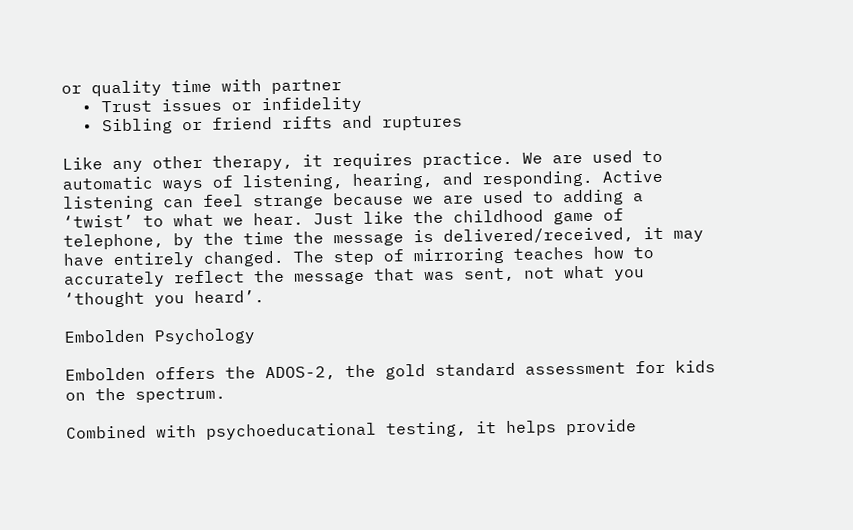or quality time with partner
  • Trust issues or infidelity
  • Sibling or friend rifts and ruptures

Like any other therapy, it requires practice. We are used to automatic ways of listening, hearing, and responding. Active listening can feel strange because we are used to adding a ‘twist’ to what we hear. Just like the childhood game of telephone, by the time the message is delivered/received, it may have entirely changed. The step of mirroring teaches how to accurately reflect the message that was sent, not what you ‘thought you heard’.

Embolden Psychology

Embolden offers the ADOS-2, the gold standard assessment for kids on the spectrum.

Combined with psychoeducational testing, it helps provide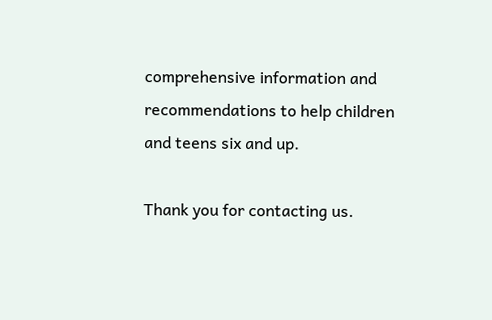comprehensive information and recommendations to help children and teens six and up.

Thank you for contacting us.